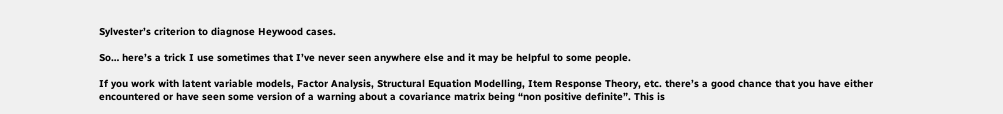Sylvester’s criterion to diagnose Heywood cases.

So… here’s a trick I use sometimes that I’ve never seen anywhere else and it may be helpful to some people.

If you work with latent variable models, Factor Analysis, Structural Equation Modelling, Item Response Theory, etc. there’s a good chance that you have either encountered or have seen some version of a warning about a covariance matrix being “non positive definite”. This is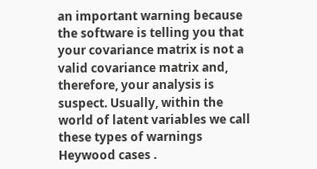an important warning because the software is telling you that your covariance matrix is not a valid covariance matrix and, therefore, your analysis is suspect. Usually, within the world of latent variables we call these types of warnings Heywood cases .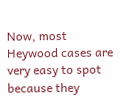Now, most Heywood cases are very easy to spot because they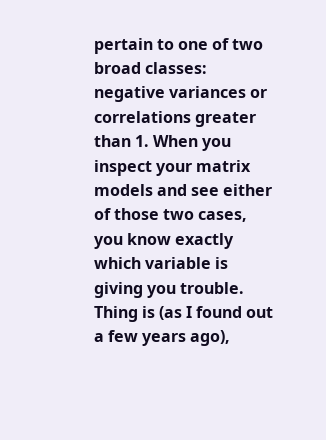pertain to one of two broad classes: negative variances or correlations greater than 1. When you inspect your matrix models and see either of those two cases, you know exactly which variable is giving you trouble. Thing is (as I found out a few years ago),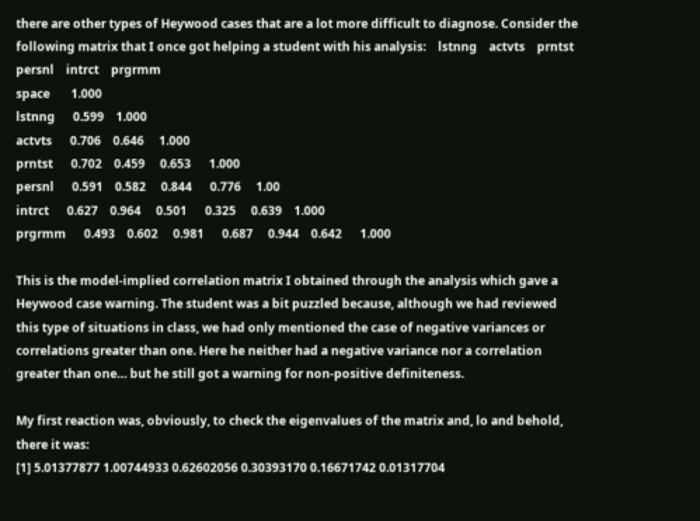there are other types of Heywood cases that are a lot more difficult to diagnose. Consider the following matrix that I once got helping a student with his analysis:    lstnng    actvts    prntst    persnl    intrct    prgrmm
space       1.000
lstnng      0.599    1.000
actvts      0.706    0.646     1.000
prntst      0.702    0.459     0.653      1.000
persnl      0.591    0.582     0.844      0.776     1.00
intrct      0.627    0.964     0.501      0.325     0.639    1.000
prgrmm      0.493    0.602     0.981      0.687     0.944    0.642      1.000

This is the model-implied correlation matrix I obtained through the analysis which gave a Heywood case warning. The student was a bit puzzled because, although we had reviewed this type of situations in class, we had only mentioned the case of negative variances or correlations greater than one. Here he neither had a negative variance nor a correlation greater than one… but he still got a warning for non-positive definiteness.

My first reaction was, obviously, to check the eigenvalues of the matrix and, lo and behold, there it was:
[1] 5.01377877 1.00744933 0.62602056 0.30393170 0.16671742 0.01317704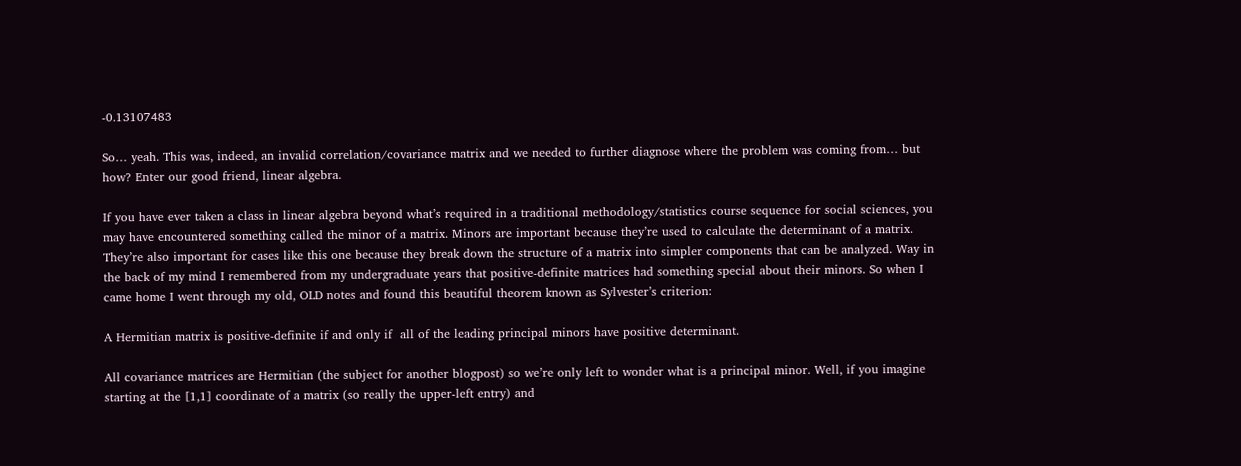-0.13107483

So… yeah. This was, indeed, an invalid correlation/covariance matrix and we needed to further diagnose where the problem was coming from… but how? Enter our good friend, linear algebra.

If you have ever taken a class in linear algebra beyond what’s required in a traditional methodology/statistics course sequence for social sciences, you may have encountered something called the minor of a matrix. Minors are important because they’re used to calculate the determinant of a matrix. They’re also important for cases like this one because they break down the structure of a matrix into simpler components that can be analyzed. Way in the back of my mind I remembered from my undergraduate years that positive-definite matrices had something special about their minors. So when I came home I went through my old, OLD notes and found this beautiful theorem known as Sylvester’s criterion:

A Hermitian matrix is positive-definite if and only if  all of the leading principal minors have positive determinant.

All covariance matrices are Hermitian (the subject for another blogpost) so we’re only left to wonder what is a principal minor. Well, if you imagine starting at the [1,1] coordinate of a matrix (so really the upper-left entry) and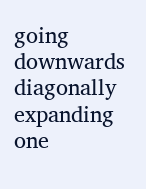going downwards diagonally expanding one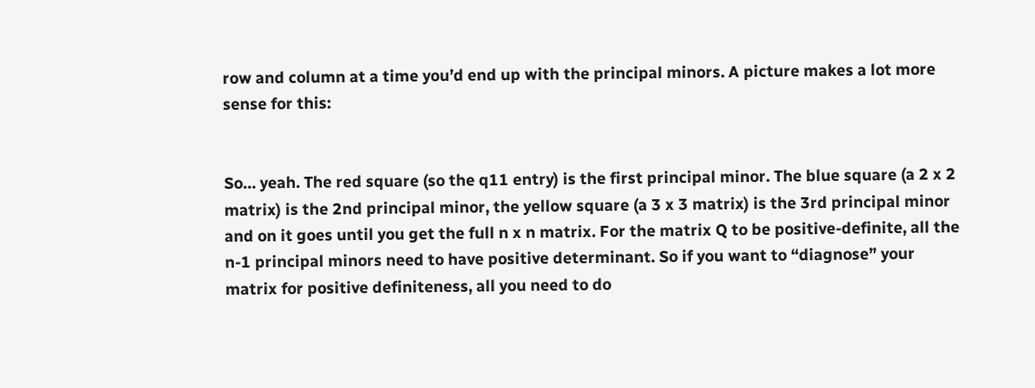row and column at a time you’d end up with the principal minors. A picture makes a lot more sense for this:


So… yeah. The red square (so the q11 entry) is the first principal minor. The blue square (a 2 x 2 matrix) is the 2nd principal minor, the yellow square (a 3 x 3 matrix) is the 3rd principal minor and on it goes until you get the full n x n matrix. For the matrix Q to be positive-definite, all the n-1 principal minors need to have positive determinant. So if you want to “diagnose” your matrix for positive definiteness, all you need to do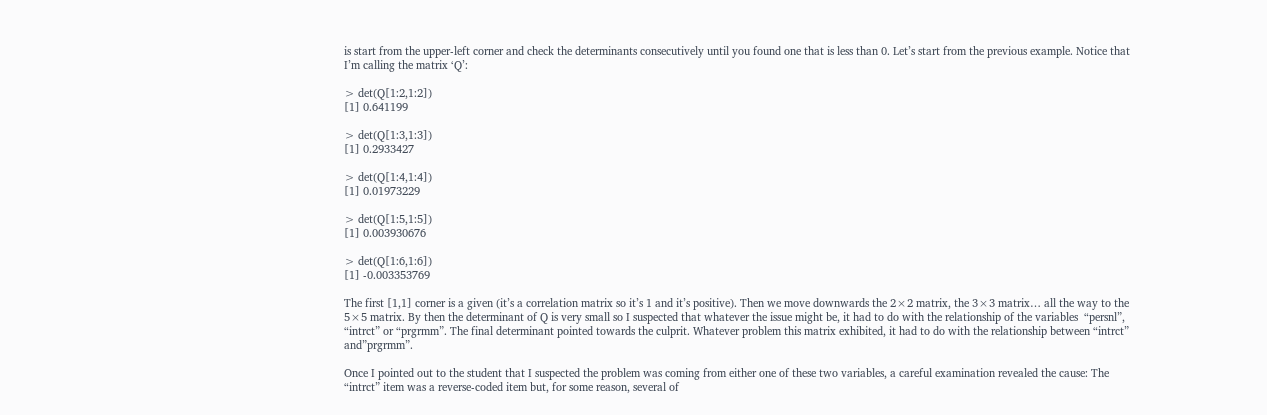is start from the upper-left corner and check the determinants consecutively until you found one that is less than 0. Let’s start from the previous example. Notice that I’m calling the matrix ‘Q’:

> det(Q[1:2,1:2])
[1] 0.641199

> det(Q[1:3,1:3])
[1] 0.2933427

> det(Q[1:4,1:4])
[1] 0.01973229

> det(Q[1:5,1:5])
[1] 0.003930676

> det(Q[1:6,1:6])
[1] -0.003353769

The first [1,1] corner is a given (it’s a correlation matrix so it’s 1 and it’s positive). Then we move downwards the 2×2 matrix, the 3×3 matrix… all the way to the 5×5 matrix. By then the determinant of Q is very small so I suspected that whatever the issue might be, it had to do with the relationship of the variables  “persnl”,  “intrct” or “prgrmm”. The final determinant pointed towards the culprit. Whatever problem this matrix exhibited, it had to do with the relationship between “intrct” and”prgrmm”.

Once I pointed out to the student that I suspected the problem was coming from either one of these two variables, a careful examination revealed the cause: The “intrct” item was a reverse-coded item but, for some reason, several of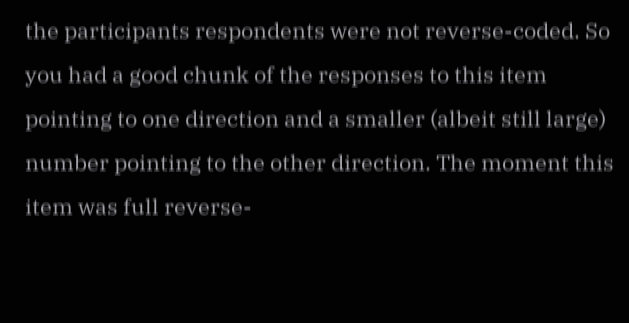the participants respondents were not reverse-coded. So you had a good chunk of the responses to this item pointing to one direction and a smaller (albeit still large) number pointing to the other direction. The moment this item was full reverse-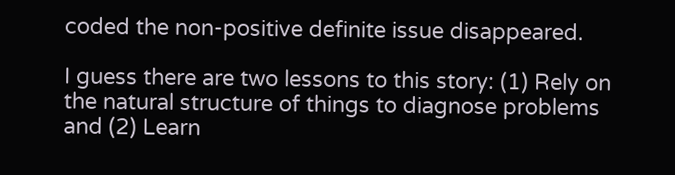coded the non-positive definite issue disappeared.

I guess there are two lessons to this story: (1) Rely on the natural structure of things to diagnose problems and (2) Learn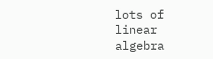lots of linear algebra